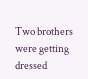Two brothers were getting dressed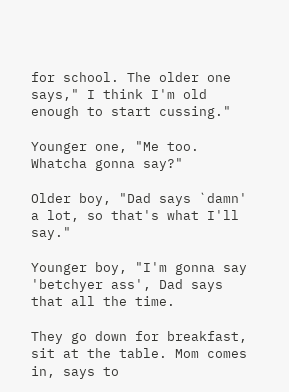for school. The older one says," I think I'm old enough to start cussing."

Younger one, "Me too. Whatcha gonna say?"

Older boy, "Dad says `damn' a lot, so that's what I'll say."

Younger boy, "I'm gonna say 'betchyer ass', Dad says that all the time.

They go down for breakfast, sit at the table. Mom comes in, says to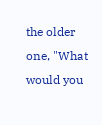the older one, "What would you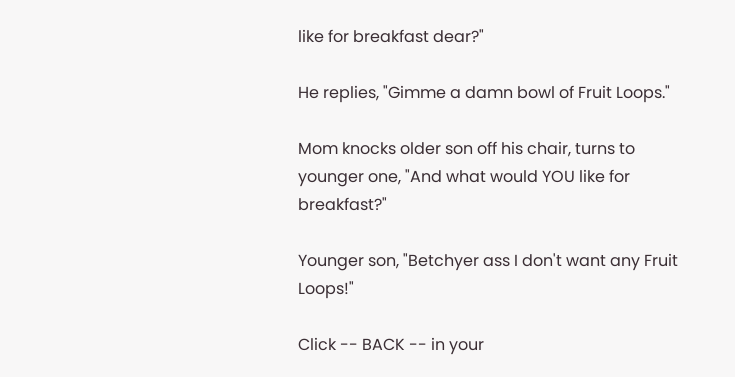like for breakfast dear?"

He replies, "Gimme a damn bowl of Fruit Loops."

Mom knocks older son off his chair, turns to younger one, "And what would YOU like for breakfast?"

Younger son, "Betchyer ass I don't want any Fruit Loops!"

Click -- BACK -- in your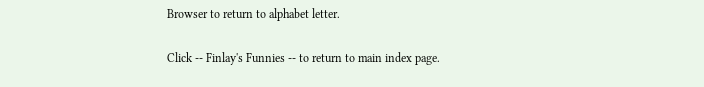Browser to return to alphabet letter.

Click -- Finlay's Funnies -- to return to main index page.